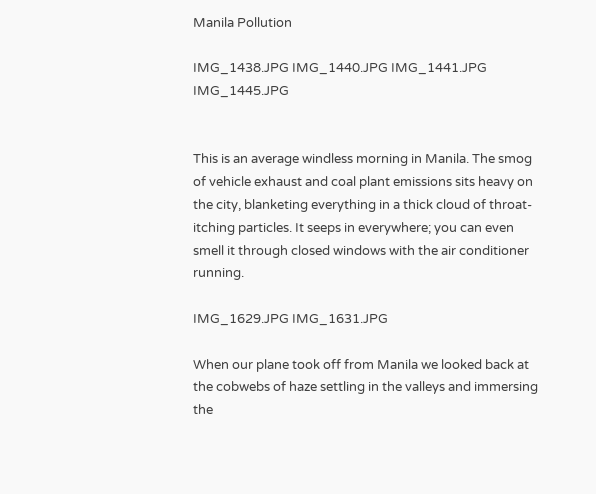Manila Pollution

IMG_1438.JPG IMG_1440.JPG IMG_1441.JPG IMG_1445.JPG


This is an average windless morning in Manila. The smog of vehicle exhaust and coal plant emissions sits heavy on the city, blanketing everything in a thick cloud of throat-itching particles. It seeps in everywhere; you can even smell it through closed windows with the air conditioner running.

IMG_1629.JPG IMG_1631.JPG

When our plane took off from Manila we looked back at the cobwebs of haze settling in the valleys and immersing the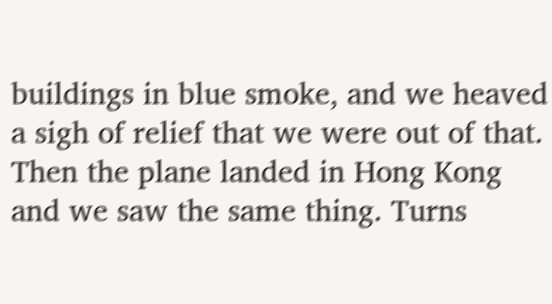buildings in blue smoke, and we heaved a sigh of relief that we were out of that. Then the plane landed in Hong Kong and we saw the same thing. Turns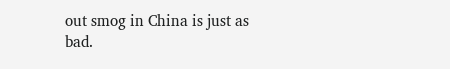out smog in China is just as bad.